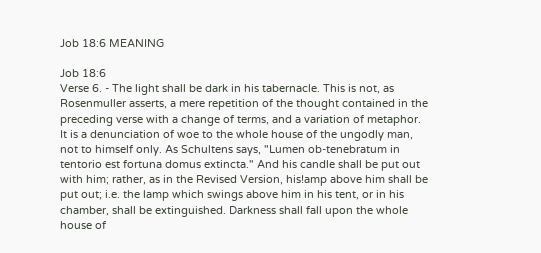Job 18:6 MEANING

Job 18:6
Verse 6. - The light shall be dark in his tabernacle. This is not, as Rosenmuller asserts, a mere repetition of the thought contained in the preceding verse with a change of terms, and a variation of metaphor. It is a denunciation of woe to the whole house of the ungodly man, not to himself only. As Schultens says, "Lumen ob-tenebratum in tentorio est fortuna domus extincta." And his candle shall be put out with him; rather, as in the Revised Version, his!amp above him shall be put out; i.e. the lamp which swings above him in his tent, or in his chamber, shall be extinguished. Darkness shall fall upon the whole house of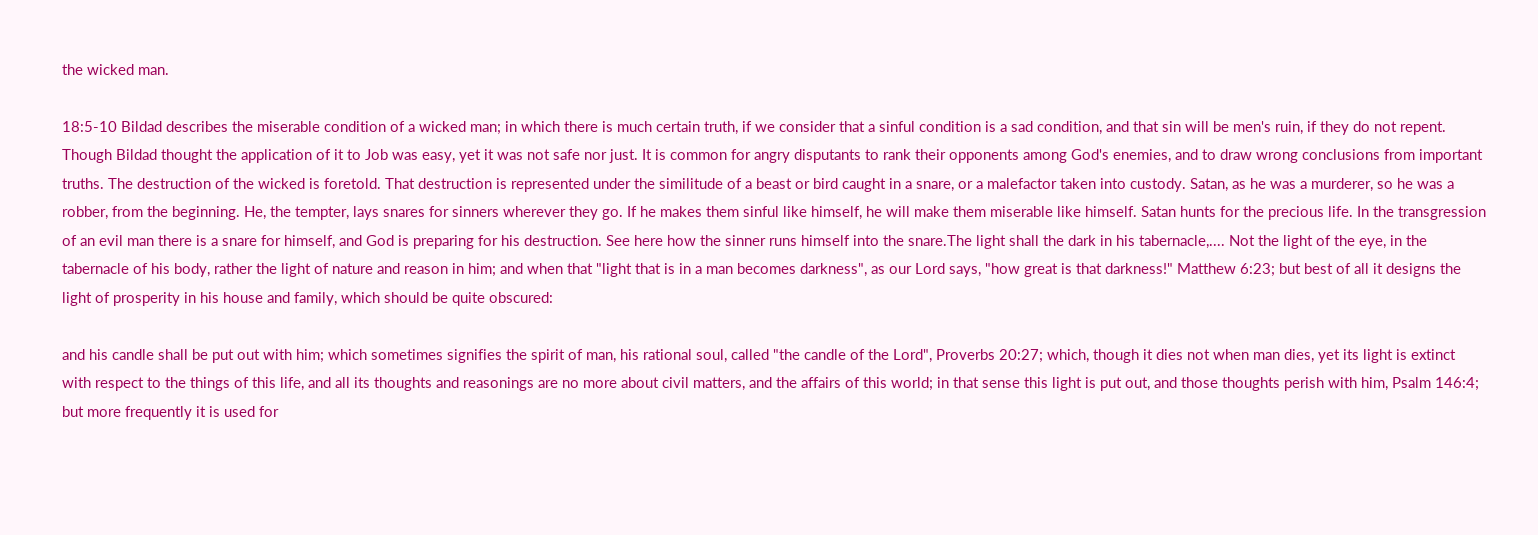the wicked man.

18:5-10 Bildad describes the miserable condition of a wicked man; in which there is much certain truth, if we consider that a sinful condition is a sad condition, and that sin will be men's ruin, if they do not repent. Though Bildad thought the application of it to Job was easy, yet it was not safe nor just. It is common for angry disputants to rank their opponents among God's enemies, and to draw wrong conclusions from important truths. The destruction of the wicked is foretold. That destruction is represented under the similitude of a beast or bird caught in a snare, or a malefactor taken into custody. Satan, as he was a murderer, so he was a robber, from the beginning. He, the tempter, lays snares for sinners wherever they go. If he makes them sinful like himself, he will make them miserable like himself. Satan hunts for the precious life. In the transgression of an evil man there is a snare for himself, and God is preparing for his destruction. See here how the sinner runs himself into the snare.The light shall the dark in his tabernacle,.... Not the light of the eye, in the tabernacle of his body, rather the light of nature and reason in him; and when that "light that is in a man becomes darkness", as our Lord says, "how great is that darkness!" Matthew 6:23; but best of all it designs the light of prosperity in his house and family, which should be quite obscured:

and his candle shall be put out with him; which sometimes signifies the spirit of man, his rational soul, called "the candle of the Lord", Proverbs 20:27; which, though it dies not when man dies, yet its light is extinct with respect to the things of this life, and all its thoughts and reasonings are no more about civil matters, and the affairs of this world; in that sense this light is put out, and those thoughts perish with him, Psalm 146:4; but more frequently it is used for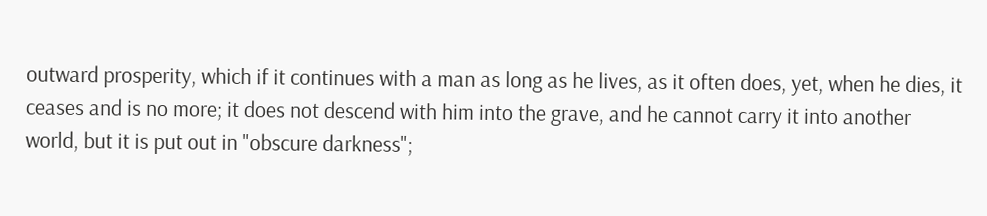outward prosperity, which if it continues with a man as long as he lives, as it often does, yet, when he dies, it ceases and is no more; it does not descend with him into the grave, and he cannot carry it into another world, but it is put out in "obscure darkness";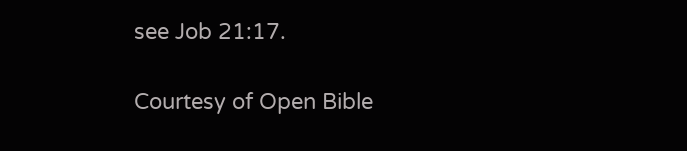see Job 21:17.

Courtesy of Open Bible